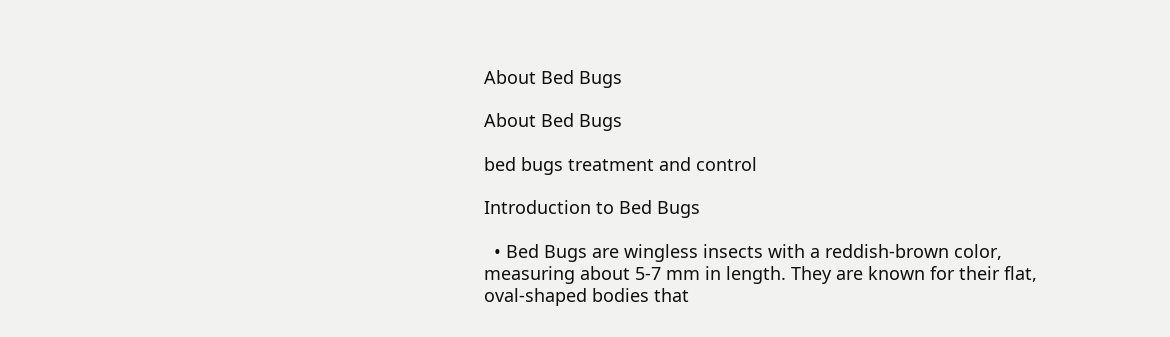About Bed Bugs

About Bed Bugs

bed bugs treatment and control

Introduction to Bed Bugs

  • Bed Bugs are wingless insects with a reddish-brown color, measuring about 5-7 mm in length. They are known for their flat, oval-shaped bodies that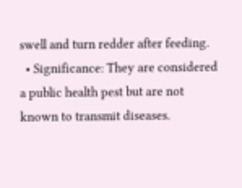swell and turn redder after feeding.
  • Significance: They are considered a public health pest but are not known to transmit diseases.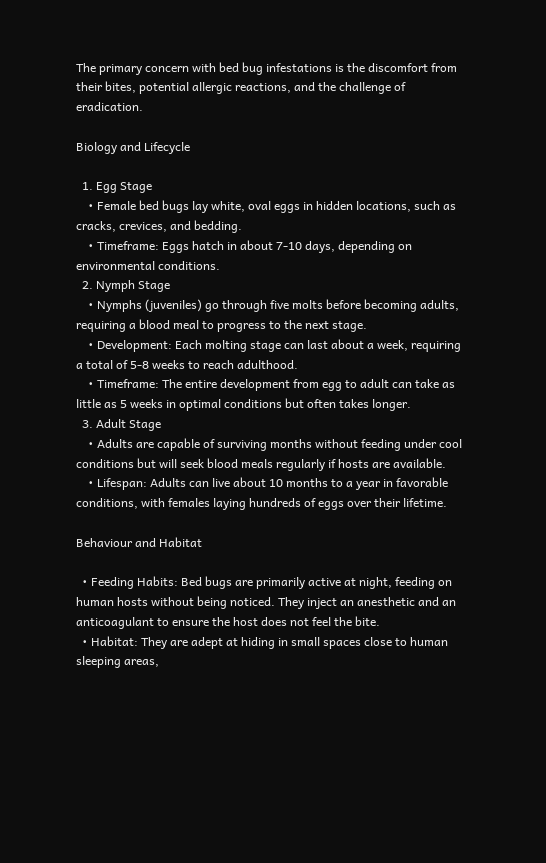The primary concern with bed bug infestations is the discomfort from their bites, potential allergic reactions, and the challenge of eradication.

Biology and Lifecycle

  1. Egg Stage
    • Female bed bugs lay white, oval eggs in hidden locations, such as cracks, crevices, and bedding.
    • Timeframe: Eggs hatch in about 7-10 days, depending on environmental conditions.
  2. Nymph Stage
    • Nymphs (juveniles) go through five molts before becoming adults, requiring a blood meal to progress to the next stage.
    • Development: Each molting stage can last about a week, requiring a total of 5-8 weeks to reach adulthood.
    • Timeframe: The entire development from egg to adult can take as little as 5 weeks in optimal conditions but often takes longer.
  3. Adult Stage
    • Adults are capable of surviving months without feeding under cool conditions but will seek blood meals regularly if hosts are available.
    • Lifespan: Adults can live about 10 months to a year in favorable conditions, with females laying hundreds of eggs over their lifetime.

Behaviour and Habitat

  • Feeding Habits: Bed bugs are primarily active at night, feeding on human hosts without being noticed. They inject an anesthetic and an anticoagulant to ensure the host does not feel the bite.
  • Habitat: They are adept at hiding in small spaces close to human sleeping areas,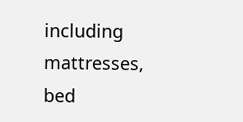including mattresses, bed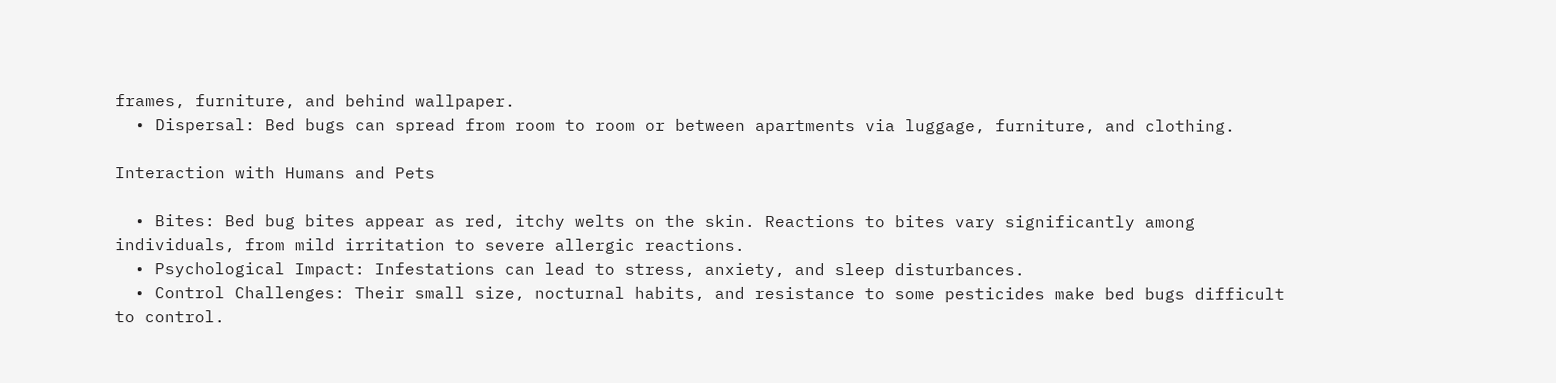frames, furniture, and behind wallpaper.
  • Dispersal: Bed bugs can spread from room to room or between apartments via luggage, furniture, and clothing.

Interaction with Humans and Pets

  • Bites: Bed bug bites appear as red, itchy welts on the skin. Reactions to bites vary significantly among individuals, from mild irritation to severe allergic reactions.
  • Psychological Impact: Infestations can lead to stress, anxiety, and sleep disturbances.
  • Control Challenges: Their small size, nocturnal habits, and resistance to some pesticides make bed bugs difficult to control.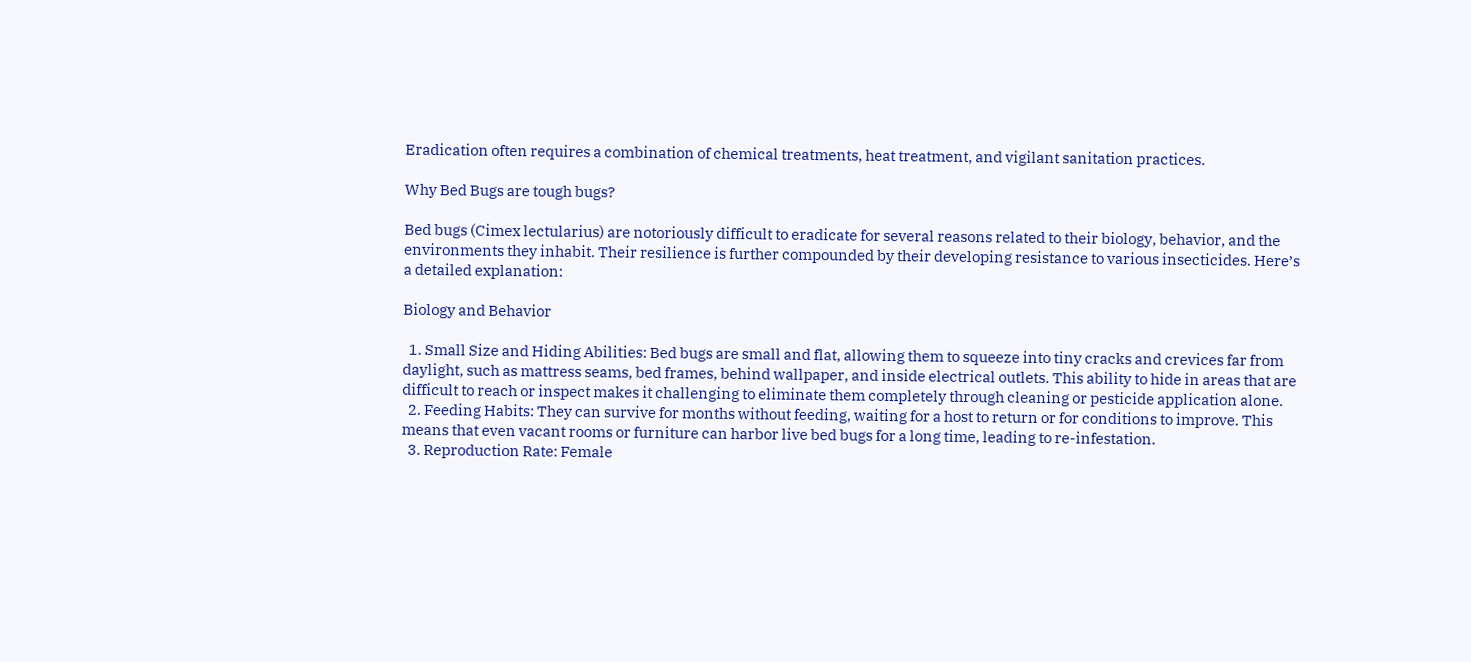Eradication often requires a combination of chemical treatments, heat treatment, and vigilant sanitation practices.

Why Bed Bugs are tough bugs?

Bed bugs (Cimex lectularius) are notoriously difficult to eradicate for several reasons related to their biology, behavior, and the environments they inhabit. Their resilience is further compounded by their developing resistance to various insecticides. Here’s a detailed explanation:

Biology and Behavior

  1. Small Size and Hiding Abilities: Bed bugs are small and flat, allowing them to squeeze into tiny cracks and crevices far from daylight, such as mattress seams, bed frames, behind wallpaper, and inside electrical outlets. This ability to hide in areas that are difficult to reach or inspect makes it challenging to eliminate them completely through cleaning or pesticide application alone.
  2. Feeding Habits: They can survive for months without feeding, waiting for a host to return or for conditions to improve. This means that even vacant rooms or furniture can harbor live bed bugs for a long time, leading to re-infestation.
  3. Reproduction Rate: Female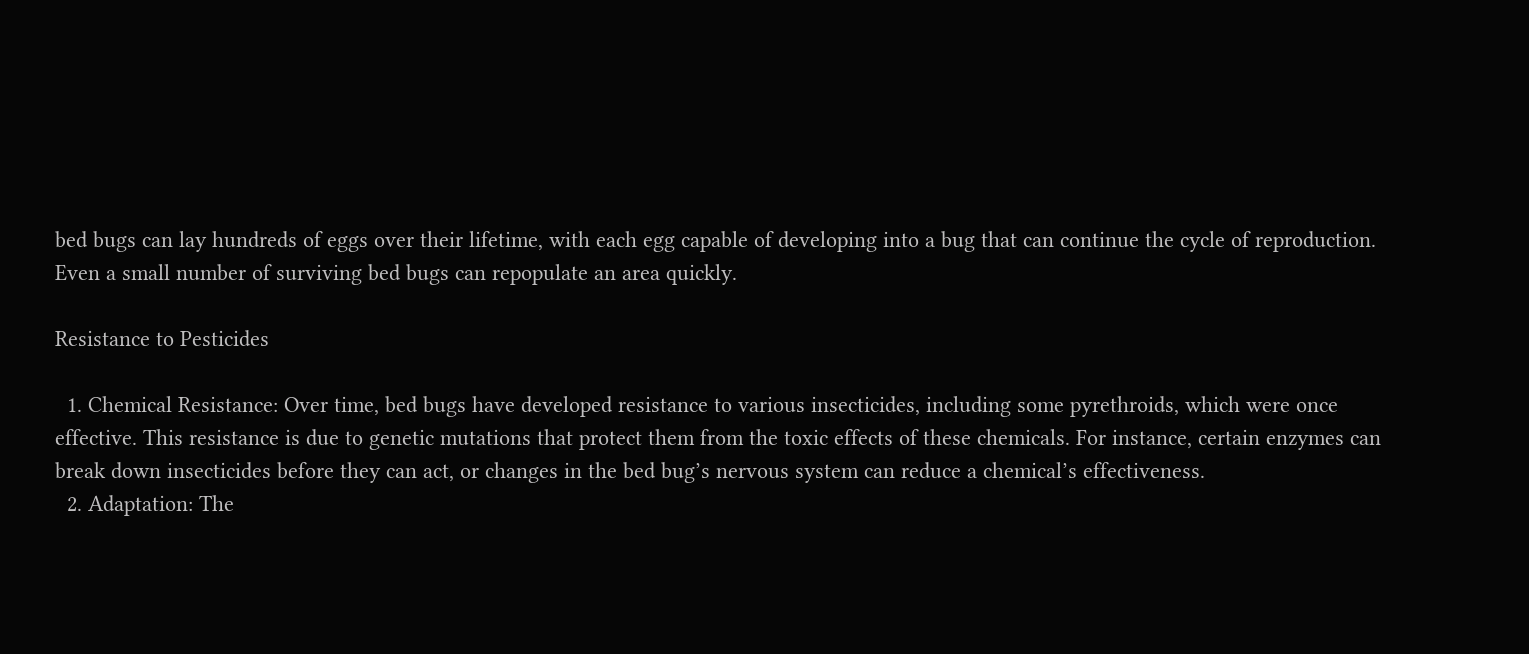bed bugs can lay hundreds of eggs over their lifetime, with each egg capable of developing into a bug that can continue the cycle of reproduction. Even a small number of surviving bed bugs can repopulate an area quickly.

Resistance to Pesticides

  1. Chemical Resistance: Over time, bed bugs have developed resistance to various insecticides, including some pyrethroids, which were once effective. This resistance is due to genetic mutations that protect them from the toxic effects of these chemicals. For instance, certain enzymes can break down insecticides before they can act, or changes in the bed bug’s nervous system can reduce a chemical’s effectiveness.
  2. Adaptation: The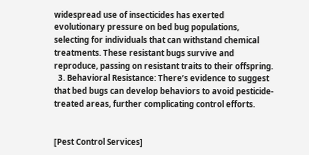widespread use of insecticides has exerted evolutionary pressure on bed bug populations, selecting for individuals that can withstand chemical treatments. These resistant bugs survive and reproduce, passing on resistant traits to their offspring.
  3. Behavioral Resistance: There’s evidence to suggest that bed bugs can develop behaviors to avoid pesticide-treated areas, further complicating control efforts.


[Pest Control Services]